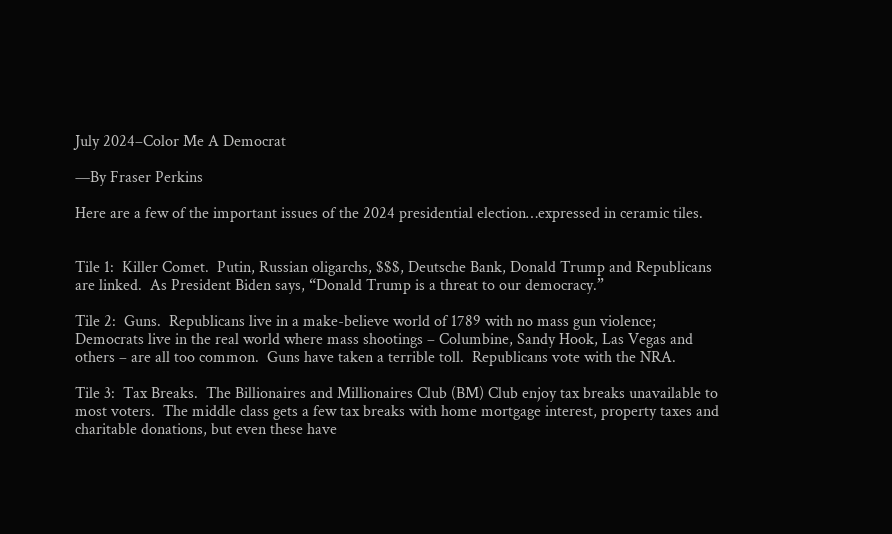July 2024–Color Me A Democrat

—By Fraser Perkins

Here are a few of the important issues of the 2024 presidential election…expressed in ceramic tiles.


Tile 1:  Killer Comet.  Putin, Russian oligarchs, $$$, Deutsche Bank, Donald Trump and Republicans are linked.  As President Biden says, “Donald Trump is a threat to our democracy.”

Tile 2:  Guns.  Republicans live in a make-believe world of 1789 with no mass gun violence; Democrats live in the real world where mass shootings – Columbine, Sandy Hook, Las Vegas and others – are all too common.  Guns have taken a terrible toll.  Republicans vote with the NRA.

Tile 3:  Tax Breaks.  The Billionaires and Millionaires Club (BM) Club enjoy tax breaks unavailable to most voters.  The middle class gets a few tax breaks with home mortgage interest, property taxes and charitable donations, but even these have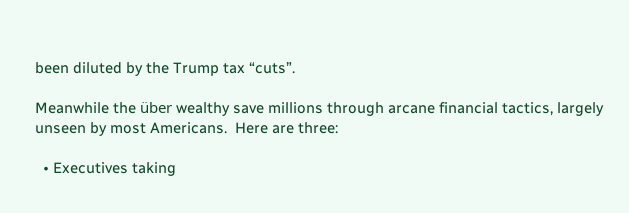been diluted by the Trump tax “cuts”.

Meanwhile the über wealthy save millions through arcane financial tactics, largely unseen by most Americans.  Here are three:

  • Executives taking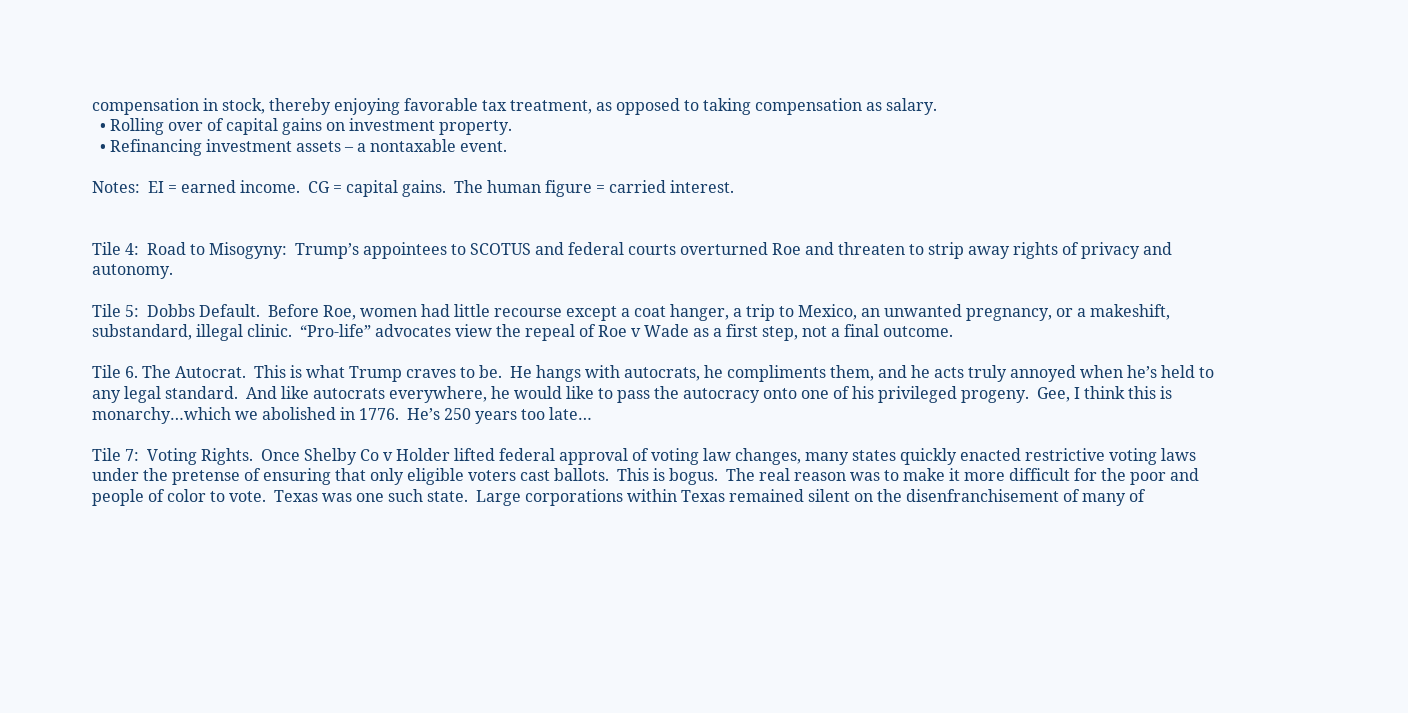compensation in stock, thereby enjoying favorable tax treatment, as opposed to taking compensation as salary.
  • Rolling over of capital gains on investment property.
  • Refinancing investment assets – a nontaxable event.

Notes:  EI = earned income.  CG = capital gains.  The human figure = carried interest.


Tile 4:  Road to Misogyny:  Trump’s appointees to SCOTUS and federal courts overturned Roe and threaten to strip away rights of privacy and autonomy.

Tile 5:  Dobbs Default.  Before Roe, women had little recourse except a coat hanger, a trip to Mexico, an unwanted pregnancy, or a makeshift, substandard, illegal clinic.  “Pro-life” advocates view the repeal of Roe v Wade as a first step, not a final outcome.

Tile 6. The Autocrat.  This is what Trump craves to be.  He hangs with autocrats, he compliments them, and he acts truly annoyed when he’s held to any legal standard.  And like autocrats everywhere, he would like to pass the autocracy onto one of his privileged progeny.  Gee, I think this is monarchy…which we abolished in 1776.  He’s 250 years too late…

Tile 7:  Voting Rights.  Once Shelby Co v Holder lifted federal approval of voting law changes, many states quickly enacted restrictive voting laws under the pretense of ensuring that only eligible voters cast ballots.  This is bogus.  The real reason was to make it more difficult for the poor and people of color to vote.  Texas was one such state.  Large corporations within Texas remained silent on the disenfranchisement of many of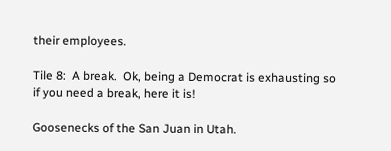their employees.

Tile 8:  A break.  Ok, being a Democrat is exhausting so if you need a break, here it is!

Goosenecks of the San Juan in Utah.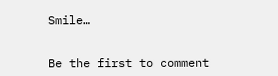Smile…


Be the first to comment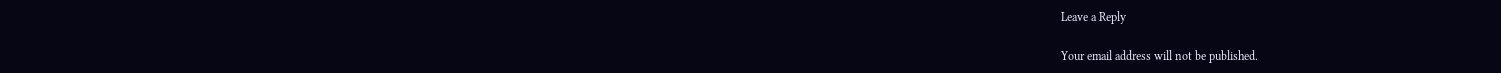Leave a Reply

Your email address will not be published.